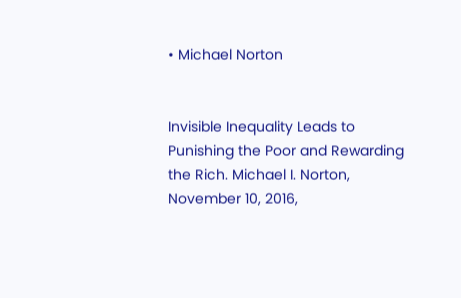• Michael Norton


Invisible Inequality Leads to Punishing the Poor and Rewarding the Rich. Michael I. Norton, November 10, 2016,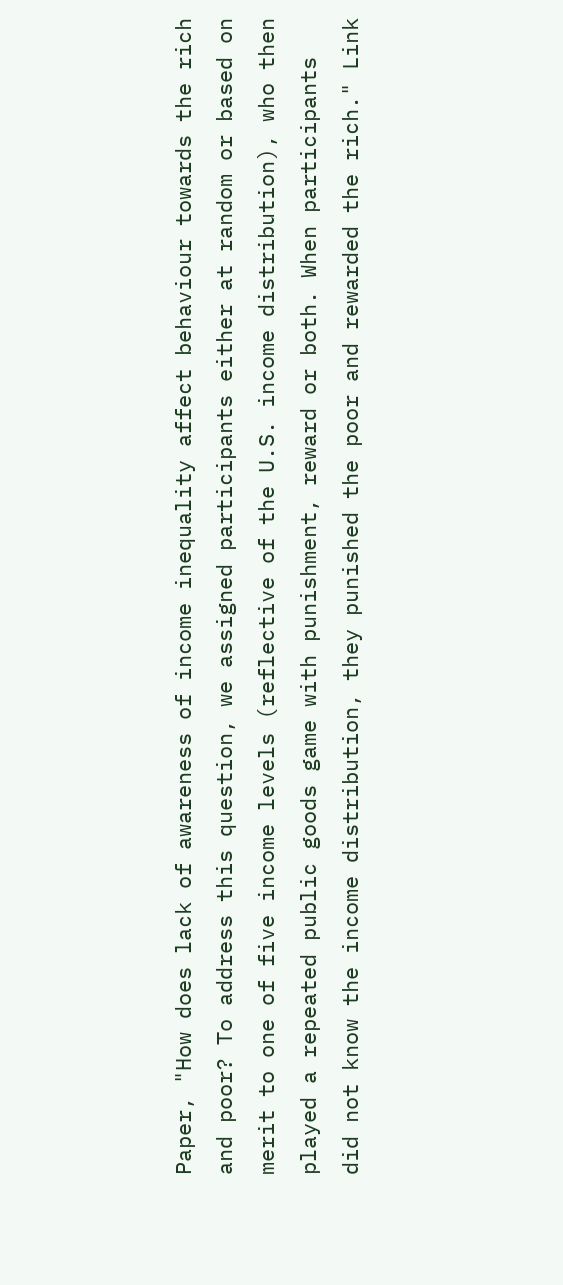Paper, "How does lack of awareness of income inequality affect behaviour towards the rich and poor? To address this question, we assigned participants either at random or based on merit to one of five income levels (reflective of the U.S. income distribution), who then played a repeated public goods game with punishment, reward or both. When participants did not know the income distribution, they punished the poor and rewarded the rich." Link